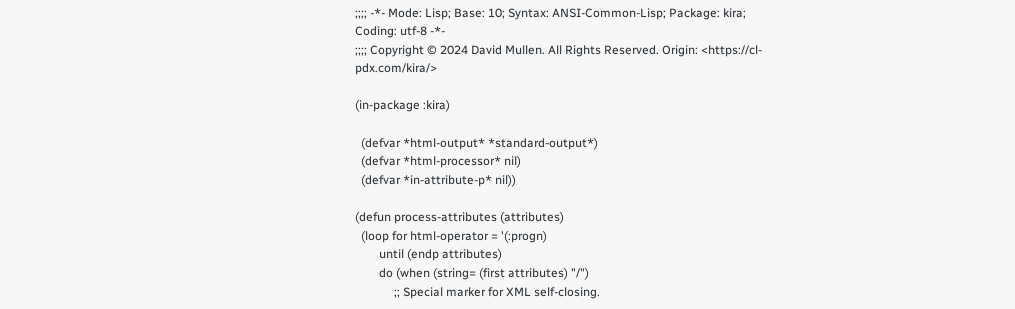;;;; -*- Mode: Lisp; Base: 10; Syntax: ANSI-Common-Lisp; Package: kira; Coding: utf-8 -*-
;;;; Copyright © 2024 David Mullen. All Rights Reserved. Origin: <https://cl-pdx.com/kira/>

(in-package :kira)

  (defvar *html-output* *standard-output*)
  (defvar *html-processor* nil)
  (defvar *in-attribute-p* nil))

(defun process-attributes (attributes)
  (loop for html-operator = '(:progn)
        until (endp attributes)
        do (when (string= (first attributes) "/")
             ;; Special marker for XML self-closing.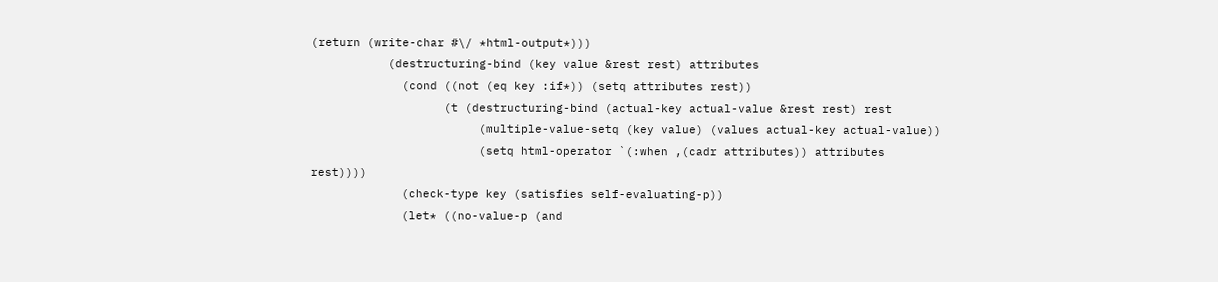(return (write-char #\/ *html-output*)))
           (destructuring-bind (key value &rest rest) attributes
             (cond ((not (eq key :if*)) (setq attributes rest))
                   (t (destructuring-bind (actual-key actual-value &rest rest) rest
                        (multiple-value-setq (key value) (values actual-key actual-value))
                        (setq html-operator `(:when ,(cadr attributes)) attributes rest))))
             (check-type key (satisfies self-evaluating-p))
             (let* ((no-value-p (and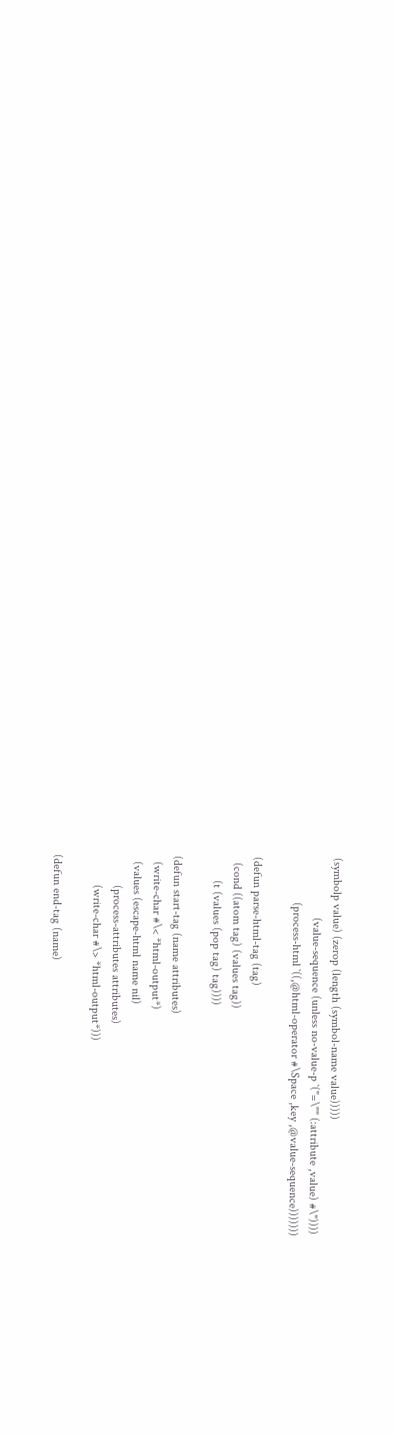(symbolp value) (zerop (length (symbol-name value)))))
                    (value-sequence (unless no-value-p `("=\"" (:attribute ,value) #\"))))
               (process-html `((,@html-operator #\Space ,key ,@value-sequence)))))))

(defun parse-html-tag (tag)
  (cond ((atom tag) (values tag))
        (t (values (pop tag) tag))))

(defun start-tag (name attributes)
  (write-char #\< *html-output*)
  (values (escape-html name nil)
          (process-attributes attributes)
          (write-char #\> *html-output*)))

(defun end-tag (name)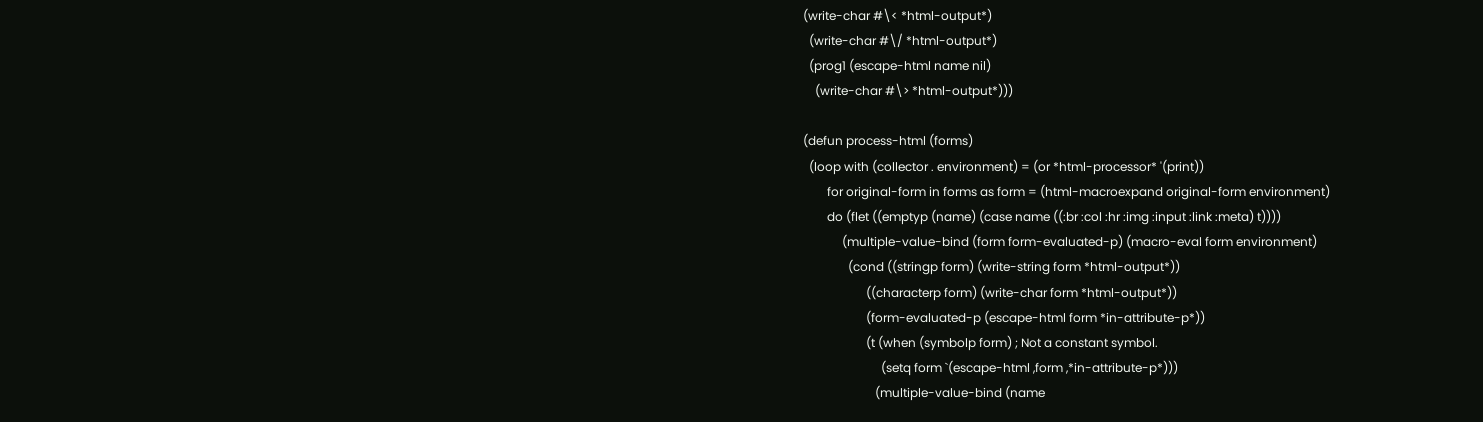(write-char #\< *html-output*)
  (write-char #\/ *html-output*)
  (prog1 (escape-html name nil)
    (write-char #\> *html-output*)))

(defun process-html (forms)
  (loop with (collector . environment) = (or *html-processor* '(print))
        for original-form in forms as form = (html-macroexpand original-form environment)
        do (flet ((emptyp (name) (case name ((:br :col :hr :img :input :link :meta) t))))
             (multiple-value-bind (form form-evaluated-p) (macro-eval form environment)
               (cond ((stringp form) (write-string form *html-output*))
                     ((characterp form) (write-char form *html-output*))
                     (form-evaluated-p (escape-html form *in-attribute-p*))
                     (t (when (symbolp form) ; Not a constant symbol.
                          (setq form `(escape-html ,form ,*in-attribute-p*)))
                        (multiple-value-bind (name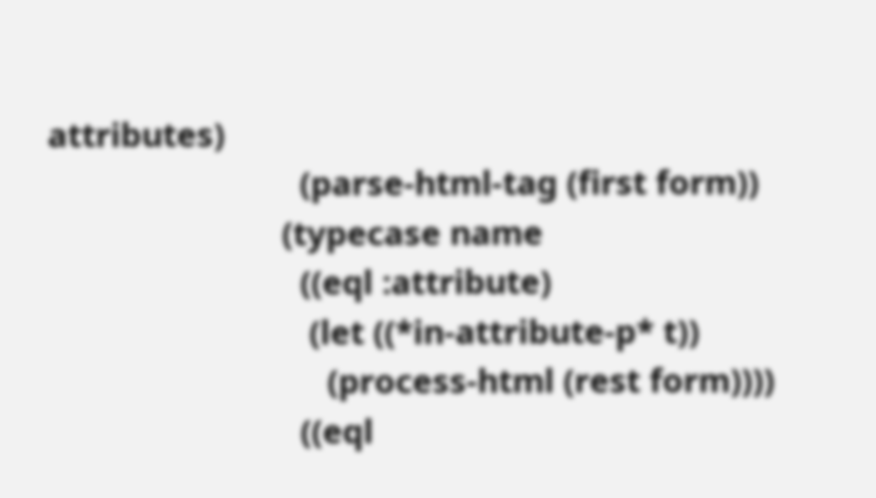attributes)
                            (parse-html-tag (first form))
                          (typecase name
                            ((eql :attribute)
                             (let ((*in-attribute-p* t))
                               (process-html (rest form))))
                            ((eql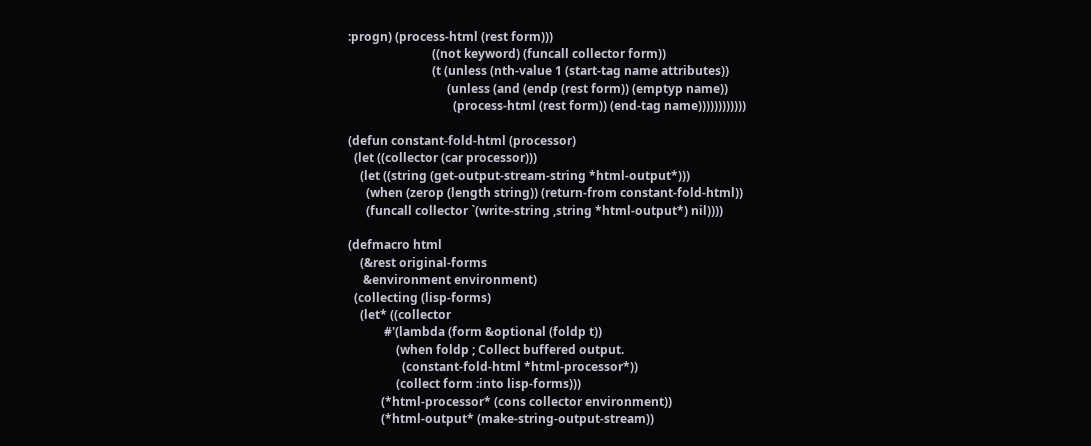:progn) (process-html (rest form)))
                            ((not keyword) (funcall collector form))
                            (t (unless (nth-value 1 (start-tag name attributes))
                                 (unless (and (endp (rest form)) (emptyp name))
                                   (process-html (rest form)) (end-tag name))))))))))))

(defun constant-fold-html (processor)
  (let ((collector (car processor)))
    (let ((string (get-output-stream-string *html-output*)))
      (when (zerop (length string)) (return-from constant-fold-html))
      (funcall collector `(write-string ,string *html-output*) nil))))

(defmacro html
    (&rest original-forms
     &environment environment)
  (collecting (lisp-forms)
    (let* ((collector
            #'(lambda (form &optional (foldp t))
                (when foldp ; Collect buffered output.
                  (constant-fold-html *html-processor*))
                (collect form :into lisp-forms)))
           (*html-processor* (cons collector environment))
           (*html-output* (make-string-output-stream))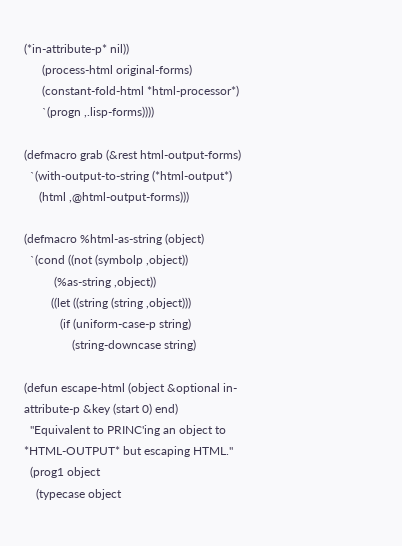(*in-attribute-p* nil))
      (process-html original-forms)
      (constant-fold-html *html-processor*)
      `(progn ,.lisp-forms))))

(defmacro grab (&rest html-output-forms)
  `(with-output-to-string (*html-output*)
     (html ,@html-output-forms)))

(defmacro %html-as-string (object)
  `(cond ((not (symbolp ,object))
          (%as-string ,object))
         ((let ((string (string ,object)))
            (if (uniform-case-p string)
                (string-downcase string)

(defun escape-html (object &optional in-attribute-p &key (start 0) end)
  "Equivalent to PRINC'ing an object to *HTML-OUTPUT* but escaping HTML."
  (prog1 object
    (typecase object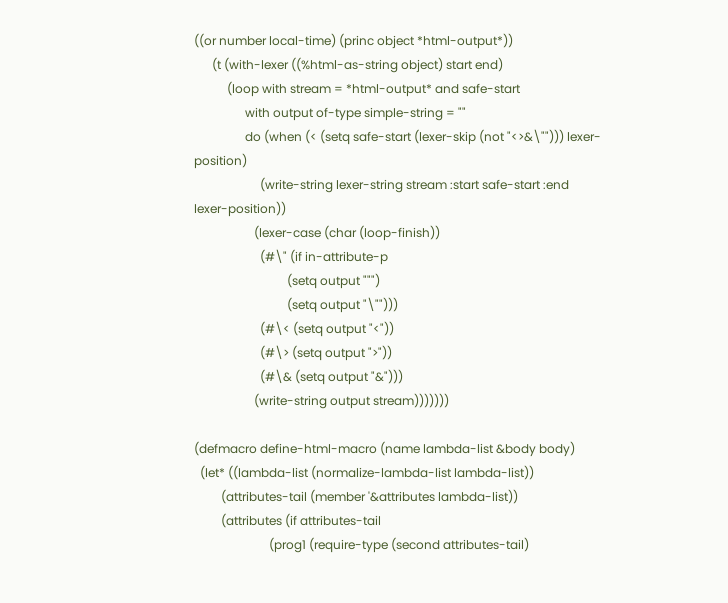((or number local-time) (princ object *html-output*))
      (t (with-lexer ((%html-as-string object) start end)
           (loop with stream = *html-output* and safe-start
                 with output of-type simple-string = ""
                 do (when (< (setq safe-start (lexer-skip (not "<>&\""))) lexer-position)
                      (write-string lexer-string stream :start safe-start :end lexer-position))
                    (lexer-case (char (loop-finish))
                      (#\" (if in-attribute-p
                               (setq output """)
                               (setq output "\"")))
                      (#\< (setq output "<"))
                      (#\> (setq output ">"))
                      (#\& (setq output "&")))
                    (write-string output stream)))))))

(defmacro define-html-macro (name lambda-list &body body)
  (let* ((lambda-list (normalize-lambda-list lambda-list))
         (attributes-tail (member '&attributes lambda-list))
         (attributes (if attributes-tail
                         (prog1 (require-type (second attributes-tail)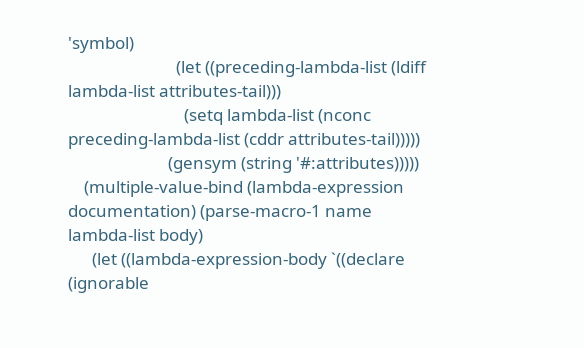'symbol)
                           (let ((preceding-lambda-list (ldiff lambda-list attributes-tail)))
                             (setq lambda-list (nconc preceding-lambda-list (cddr attributes-tail)))))
                         (gensym (string '#:attributes)))))
    (multiple-value-bind (lambda-expression documentation) (parse-macro-1 name lambda-list body)
      (let ((lambda-expression-body `((declare (ignorable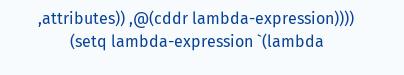,attributes)) ,@(cddr lambda-expression))))
        (setq lambda-expression `(lambda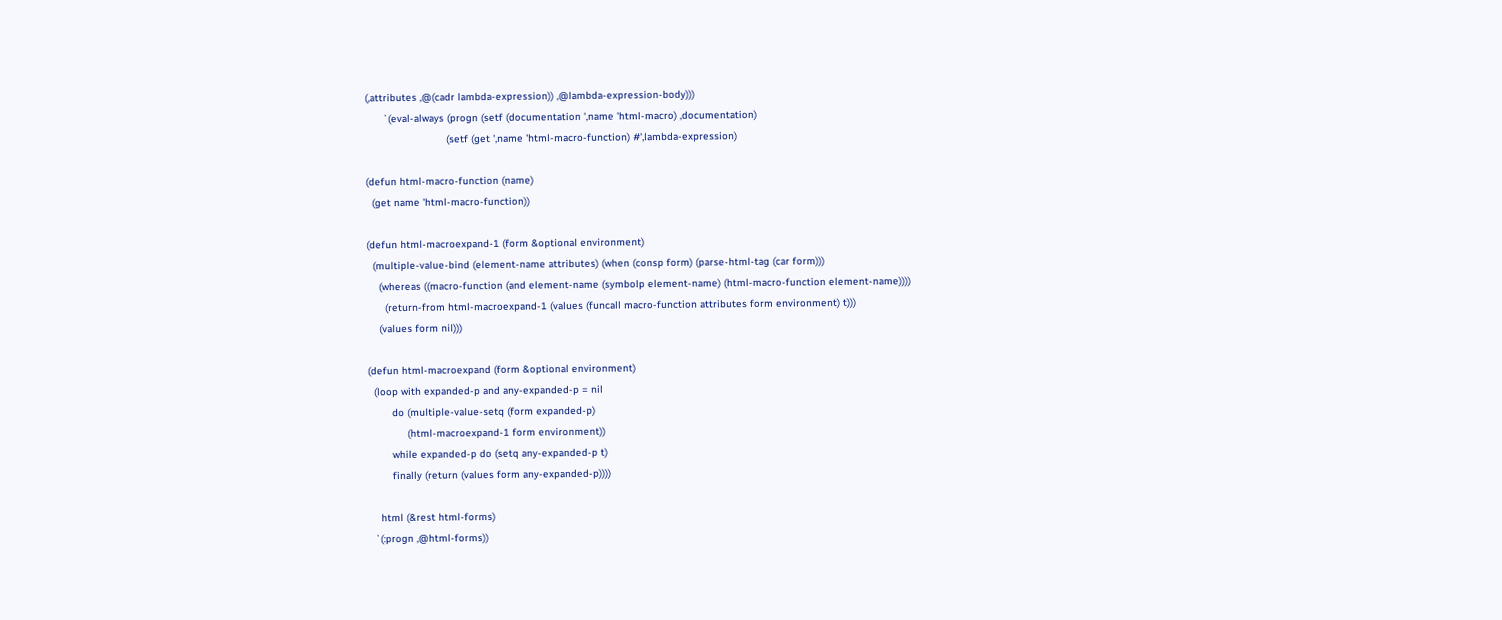(,attributes ,@(cadr lambda-expression)) ,@lambda-expression-body)))
      `(eval-always (progn (setf (documentation ',name 'html-macro) ,documentation)
                           (setf (get ',name 'html-macro-function) #',lambda-expression)

(defun html-macro-function (name)
  (get name 'html-macro-function))

(defun html-macroexpand-1 (form &optional environment)
  (multiple-value-bind (element-name attributes) (when (consp form) (parse-html-tag (car form)))
    (whereas ((macro-function (and element-name (symbolp element-name) (html-macro-function element-name))))
      (return-from html-macroexpand-1 (values (funcall macro-function attributes form environment) t)))
    (values form nil)))

(defun html-macroexpand (form &optional environment)
  (loop with expanded-p and any-expanded-p = nil
        do (multiple-value-setq (form expanded-p)
             (html-macroexpand-1 form environment))
        while expanded-p do (setq any-expanded-p t)
        finally (return (values form any-expanded-p))))

    html (&rest html-forms)
  `(:progn ,@html-forms))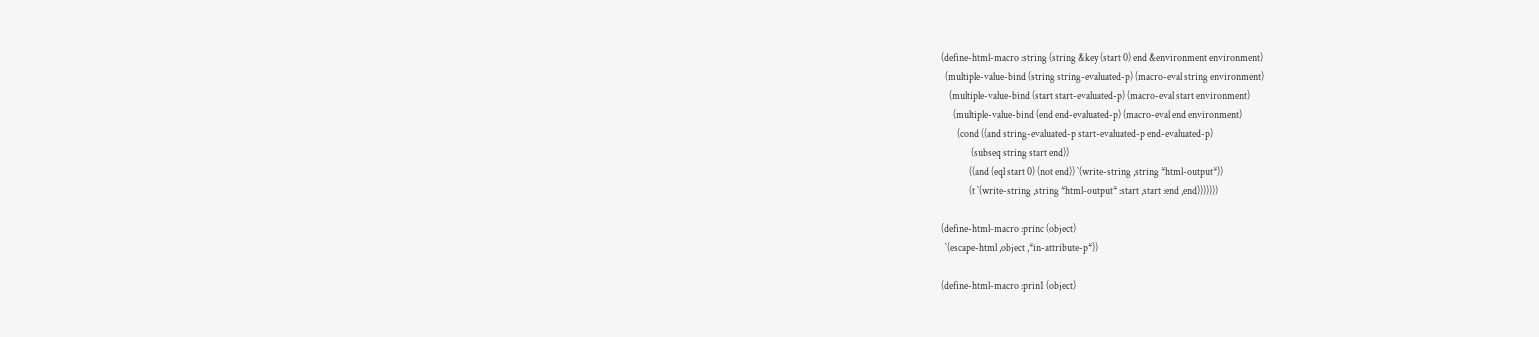(define-html-macro :string (string &key (start 0) end &environment environment)
  (multiple-value-bind (string string-evaluated-p) (macro-eval string environment)
    (multiple-value-bind (start start-evaluated-p) (macro-eval start environment)
      (multiple-value-bind (end end-evaluated-p) (macro-eval end environment)
        (cond ((and string-evaluated-p start-evaluated-p end-evaluated-p)
               (subseq string start end))
              ((and (eql start 0) (not end)) `(write-string ,string *html-output*))
              (t `(write-string ,string *html-output* :start ,start :end ,end)))))))

(define-html-macro :princ (object)
  `(escape-html ,object ,*in-attribute-p*))

(define-html-macro :prin1 (object)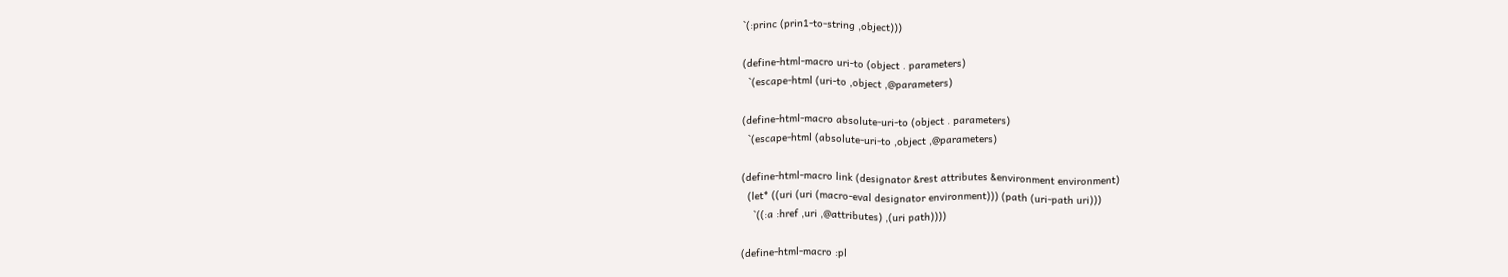`(:princ (prin1-to-string ,object)))

(define-html-macro uri-to (object . parameters)
  `(escape-html (uri-to ,object ,@parameters)

(define-html-macro absolute-uri-to (object . parameters)
  `(escape-html (absolute-uri-to ,object ,@parameters)

(define-html-macro link (designator &rest attributes &environment environment)
  (let* ((uri (uri (macro-eval designator environment))) (path (uri-path uri)))
    `((:a :href ,uri ,@attributes) ,(uri path))))

(define-html-macro :pl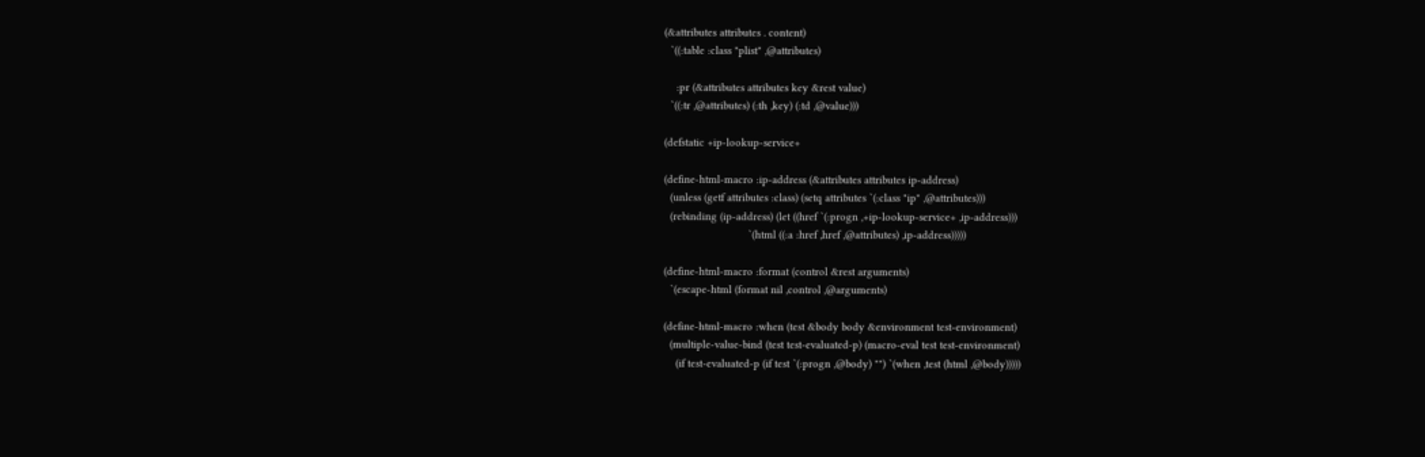(&attributes attributes . content)
  `((:table :class "plist" ,@attributes)

    :pr (&attributes attributes key &rest value)
  `((:tr ,@attributes) (:th ,key) (:td ,@value)))

(defstatic +ip-lookup-service+

(define-html-macro :ip-address (&attributes attributes ip-address)
  (unless (getf attributes :class) (setq attributes `(:class "ip" ,@attributes)))
  (rebinding (ip-address) (let ((href `(:progn ,+ip-lookup-service+ ,ip-address)))
                            `(html ((:a :href ,href ,@attributes) ,ip-address)))))

(define-html-macro :format (control &rest arguments)
  `(escape-html (format nil ,control ,@arguments)

(define-html-macro :when (test &body body &environment test-environment)
  (multiple-value-bind (test test-evaluated-p) (macro-eval test test-environment)
    (if test-evaluated-p (if test `(:progn ,@body) "") `(when ,test (html ,@body)))))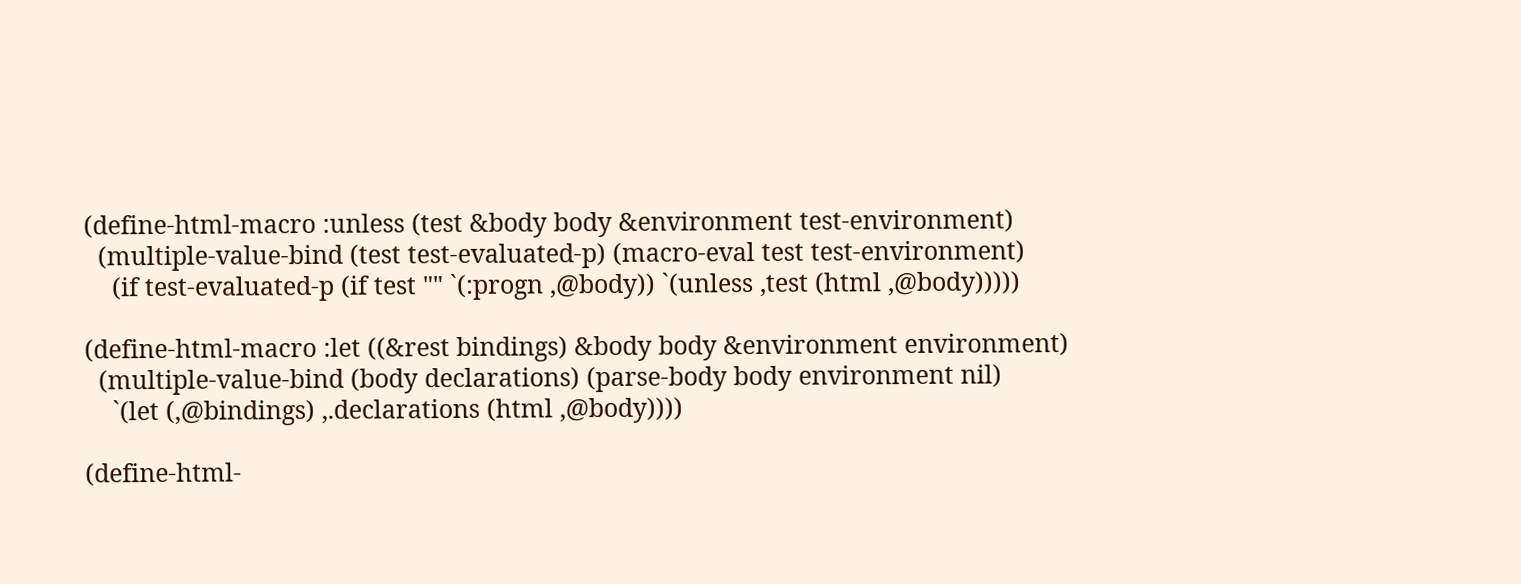(define-html-macro :unless (test &body body &environment test-environment)
  (multiple-value-bind (test test-evaluated-p) (macro-eval test test-environment)
    (if test-evaluated-p (if test "" `(:progn ,@body)) `(unless ,test (html ,@body)))))

(define-html-macro :let ((&rest bindings) &body body &environment environment)
  (multiple-value-bind (body declarations) (parse-body body environment nil)
    `(let (,@bindings) ,.declarations (html ,@body))))

(define-html-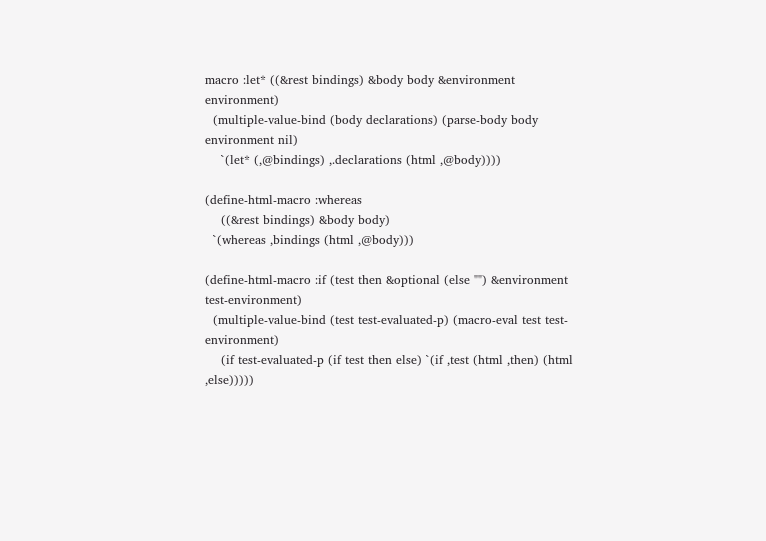macro :let* ((&rest bindings) &body body &environment environment)
  (multiple-value-bind (body declarations) (parse-body body environment nil)
    `(let* (,@bindings) ,.declarations (html ,@body))))

(define-html-macro :whereas
    ((&rest bindings) &body body)
  `(whereas ,bindings (html ,@body)))

(define-html-macro :if (test then &optional (else "") &environment test-environment)
  (multiple-value-bind (test test-evaluated-p) (macro-eval test test-environment)
    (if test-evaluated-p (if test then else) `(if ,test (html ,then) (html ,else)))))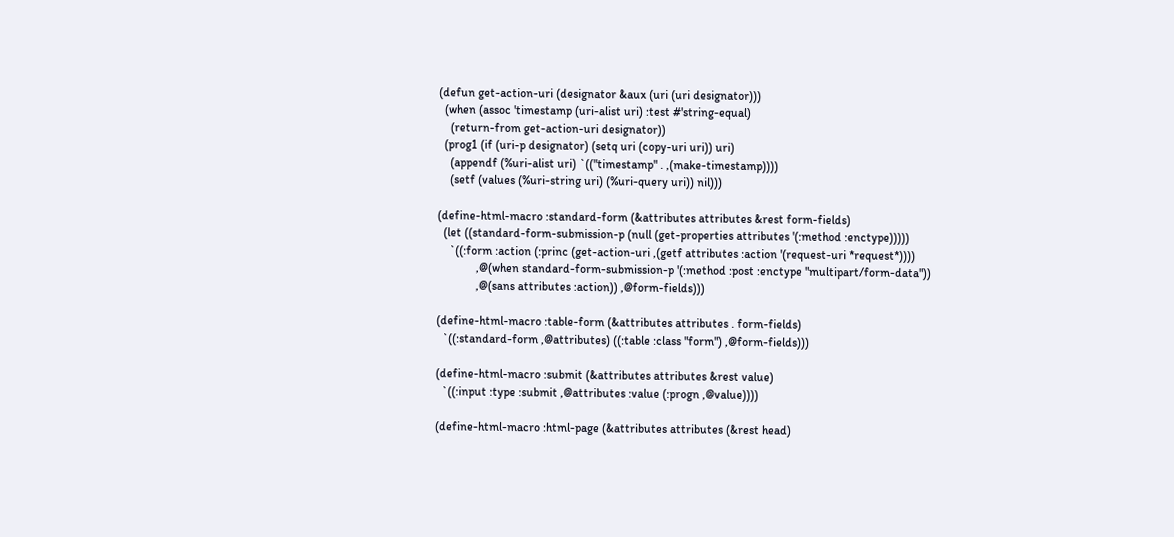(defun get-action-uri (designator &aux (uri (uri designator)))
  (when (assoc 'timestamp (uri-alist uri) :test #'string-equal)
    (return-from get-action-uri designator))
  (prog1 (if (uri-p designator) (setq uri (copy-uri uri)) uri)
    (appendf (%uri-alist uri) `(("timestamp" . ,(make-timestamp))))
    (setf (values (%uri-string uri) (%uri-query uri)) nil)))

(define-html-macro :standard-form (&attributes attributes &rest form-fields)
  (let ((standard-form-submission-p (null (get-properties attributes '(:method :enctype)))))
    `((:form :action (:princ (get-action-uri ,(getf attributes :action '(request-uri *request*))))
             ,@(when standard-form-submission-p '(:method :post :enctype "multipart/form-data"))
             ,@(sans attributes :action)) ,@form-fields)))

(define-html-macro :table-form (&attributes attributes . form-fields)
  `((:standard-form ,@attributes) ((:table :class "form") ,@form-fields)))

(define-html-macro :submit (&attributes attributes &rest value)
  `((:input :type :submit ,@attributes :value (:progn ,@value))))

(define-html-macro :html-page (&attributes attributes (&rest head)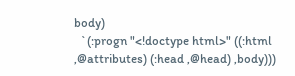body)
  `(:progn "<!doctype html>" ((:html ,@attributes) (:head ,@head) ,body)))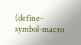(define-symbol-macro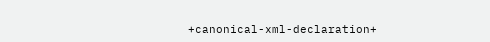+canonical-xml-declaration+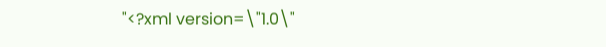"<?xml version=\"1.0\"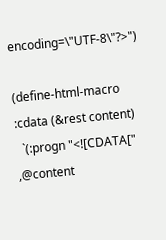encoding=\"UTF-8\"?>")

(define-html-macro :cdata (&rest content)
  `(:progn "<![CDATA[" ,@content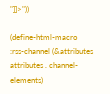"]]>"))

(define-html-macro :rss-channel (&attributes attributes . channel-elements)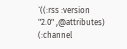`((:rss :version "2.0" ,@attributes) (:channel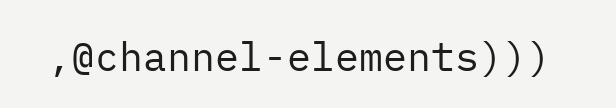,@channel-elements)))